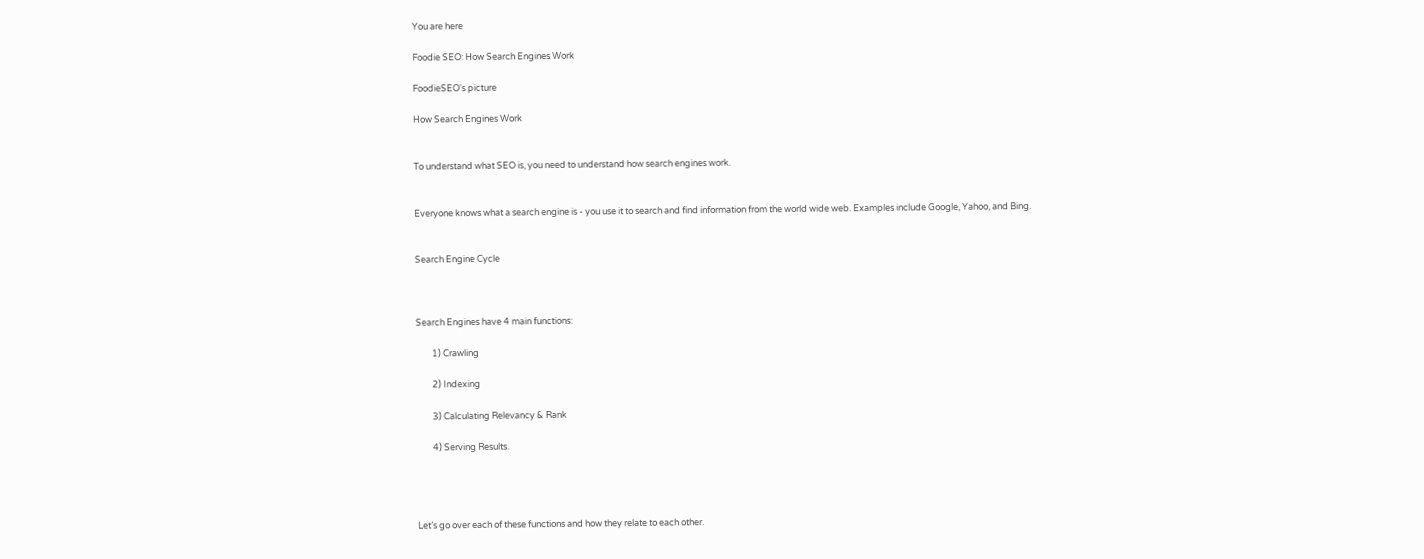You are here

Foodie SEO: How Search Engines Work

FoodieSEO's picture

How Search Engines Work


To understand what SEO is, you need to understand how search engines work.


Everyone knows what a search engine is - you use it to search and find information from the world wide web. Examples include Google, Yahoo, and Bing.


Search Engine Cycle



Search Engines have 4 main functions:

        1) Crawling

        2) Indexing

        3) Calculating Relevancy & Rank

        4) Serving Results.




Let’s go over each of these functions and how they relate to each other.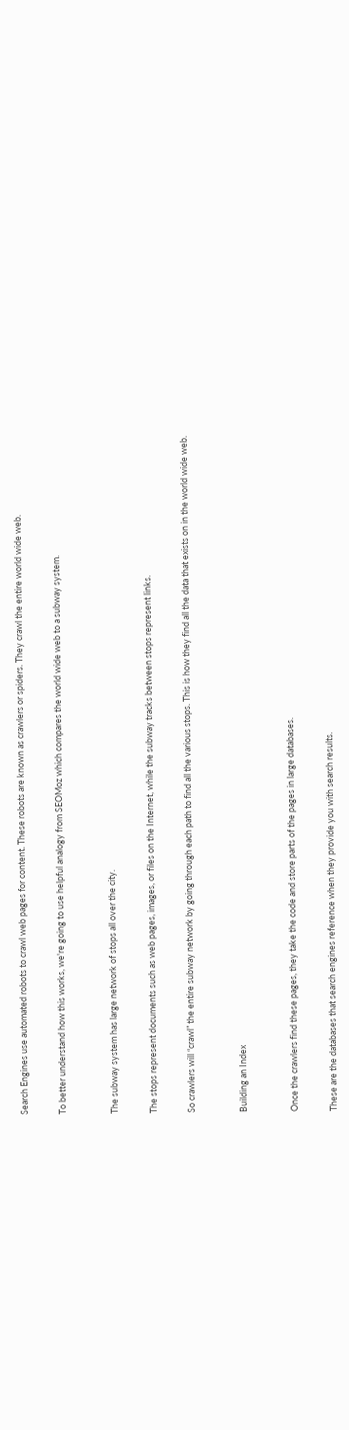Search Engines use automated robots to crawl web pages for content. These robots are known as crawlers or spiders. They crawl the entire world wide web.


To better understand how this works, we're going to use helpful analogy from SEOMoz which compares the world wide web to a subway system.



The subway system has large network of stops all over the city.


The stops represent documents such as web pages, images, or files on the Internet, while the subway tracks between stops represent links.


So crawlers will “crawl” the entire subway network by going through each path to find all the various stops. This is how they find all the data that exists on in the world wide web.



Building an Index



Once the crawlers find these pages, they take the code and store parts of the pages in large databases.


These are the databases that search engines reference when they provide you with search results.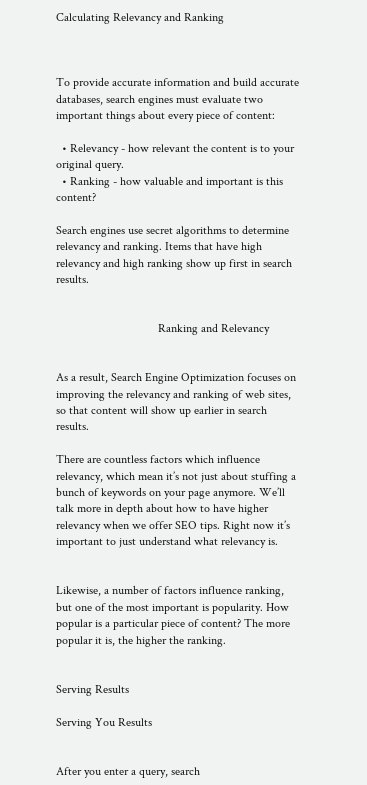Calculating Relevancy and Ranking



To provide accurate information and build accurate databases, search engines must evaluate two important things about every piece of content:

  • Relevancy - how relevant the content is to your original query.
  • Ranking - how valuable and important is this content?

Search engines use secret algorithms to determine relevancy and ranking. Items that have high relevancy and high ranking show up first in search results.


                                  Ranking and Relevancy


As a result, Search Engine Optimization focuses on improving the relevancy and ranking of web sites, so that content will show up earlier in search results.

There are countless factors which influence relevancy, which mean it’s not just about stuffing a bunch of keywords on your page anymore. We’ll talk more in depth about how to have higher relevancy when we offer SEO tips. Right now it’s important to just understand what relevancy is.


Likewise, a number of factors influence ranking, but one of the most important is popularity. How popular is a particular piece of content? The more popular it is, the higher the ranking.


Serving Results

Serving You Results


After you enter a query, search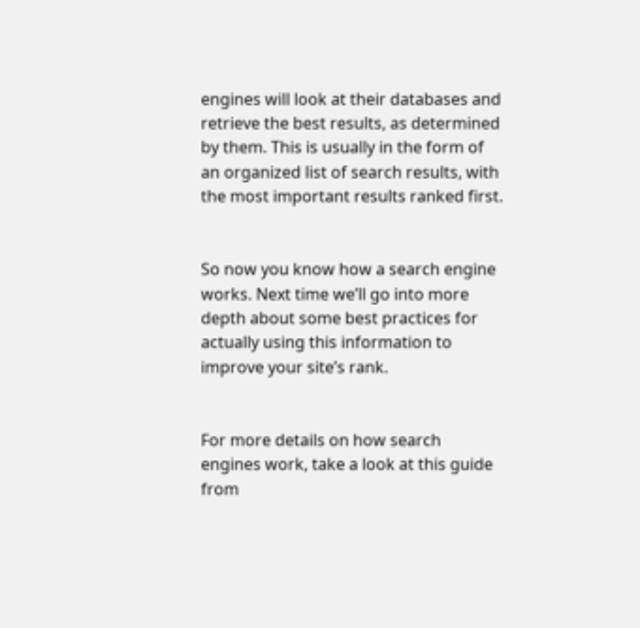engines will look at their databases and retrieve the best results, as determined by them. This is usually in the form of an organized list of search results, with the most important results ranked first.


So now you know how a search engine works. Next time we’ll go into more depth about some best practices for actually using this information to improve your site’s rank.


For more details on how search engines work, take a look at this guide from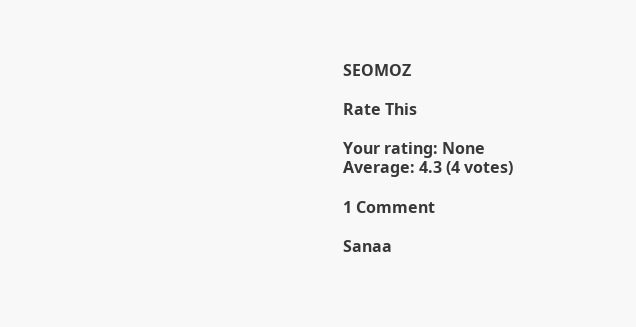SEOMOZ

Rate This

Your rating: None
Average: 4.3 (4 votes)

1 Comment

Sanaa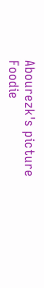Abourezk's picture
Foodie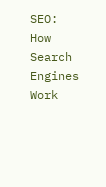SEO: How Search Engines Work